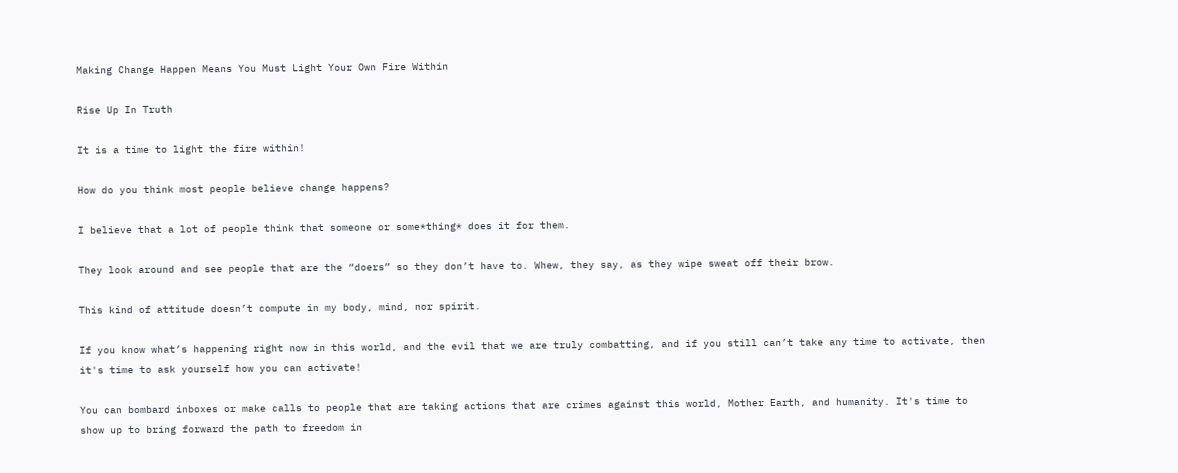Making Change Happen Means You Must Light Your Own Fire Within

Rise Up In Truth

It is a time to light the fire within!

How do you think most people believe change happens?

I believe that a lot of people think that someone or some*thing* does it for them.

They look around and see people that are the “doers” so they don’t have to. Whew, they say, as they wipe sweat off their brow.

This kind of attitude doesn’t compute in my body, mind, nor spirit.

If you know what’s happening right now in this world, and the evil that we are truly combatting, and if you still can’t take any time to activate, then it's time to ask yourself how you can activate!

You can bombard inboxes or make calls to people that are taking actions that are crimes against this world, Mother Earth, and humanity. It's time to show up to bring forward the path to freedom in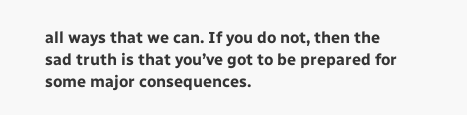all ways that we can. If you do not, then the sad truth is that you’ve got to be prepared for some major consequences.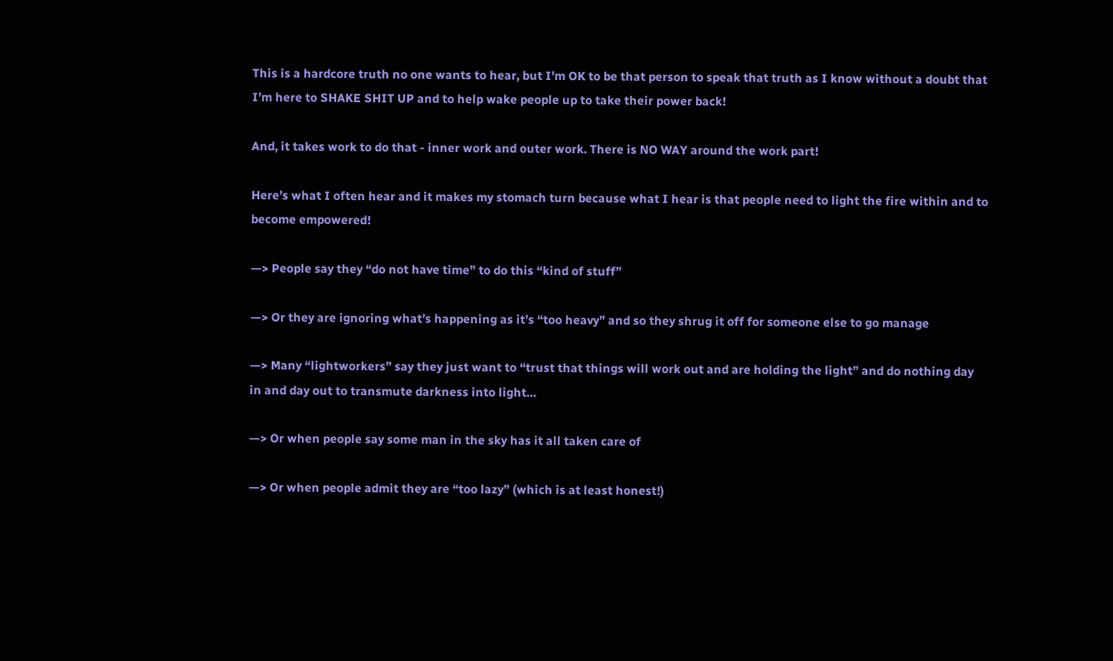This is a hardcore truth no one wants to hear, but I'm OK to be that person to speak that truth as I know without a doubt that I’m here to SHAKE SHIT UP and to help wake people up to take their power back!

And, it takes work to do that - inner work and outer work. There is NO WAY around the work part!

Here’s what I often hear and it makes my stomach turn because what I hear is that people need to light the fire within and to become empowered!

—> People say they “do not have time” to do this “kind of stuff”

—> Or they are ignoring what’s happening as it’s “too heavy” and so they shrug it off for someone else to go manage

—> Many “lightworkers” say they just want to “trust that things will work out and are holding the light” and do nothing day in and day out to transmute darkness into light…

—> Or when people say some man in the sky has it all taken care of

—> Or when people admit they are “too lazy” (which is at least honest!)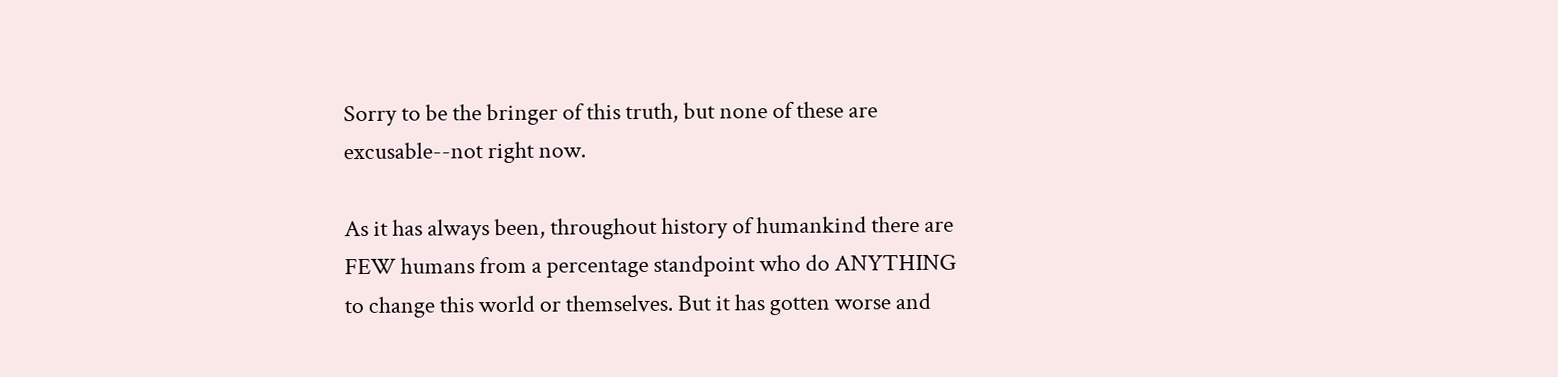Sorry to be the bringer of this truth, but none of these are excusable--not right now.

As it has always been, throughout history of humankind there are FEW humans from a percentage standpoint who do ANYTHING to change this world or themselves. But it has gotten worse and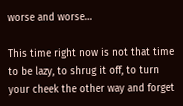worse and worse…

This time right now is not that time to be lazy, to shrug it off, to turn your cheek the other way and forget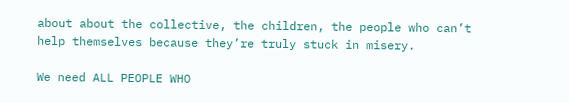about about the collective, the children, the people who can’t help themselves because they’re truly stuck in misery.

We need ALL PEOPLE WHO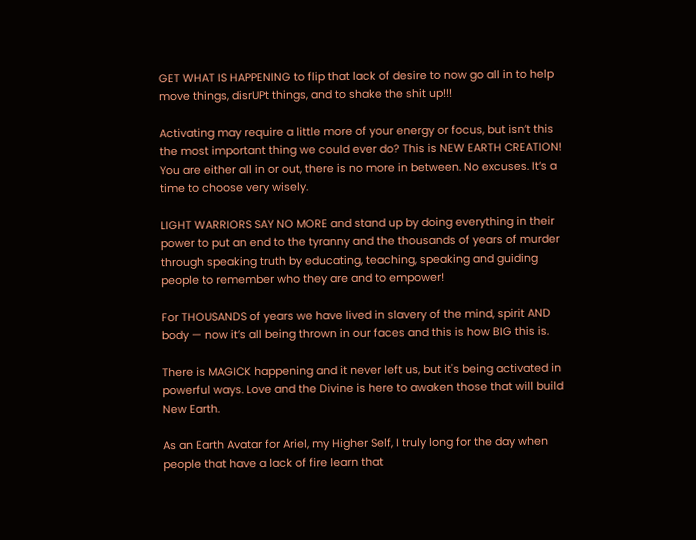GET WHAT IS HAPPENING to flip that lack of desire to now go all in to help move things, disrUPt things, and to shake the shit up!!!

Activating may require a little more of your energy or focus, but isn’t this the most important thing we could ever do? This is NEW EARTH CREATION! You are either all in or out, there is no more in between. No excuses. It’s a time to choose very wisely.

LIGHT WARRIORS SAY NO MORE and stand up by doing everything in their power to put an end to the tyranny and the thousands of years of murder through speaking truth by educating, teaching, speaking and guiding people to remember who they are and to empower!

For THOUSANDS of years we have lived in slavery of the mind, spirit AND body — now it’s all being thrown in our faces and this is how BIG this is.

There is MAGICK happening and it never left us, but it's being activated in powerful ways. Love and the Divine is here to awaken those that will build New Earth.

As an Earth Avatar for Ariel, my Higher Self, I truly long for the day when people that have a lack of fire learn that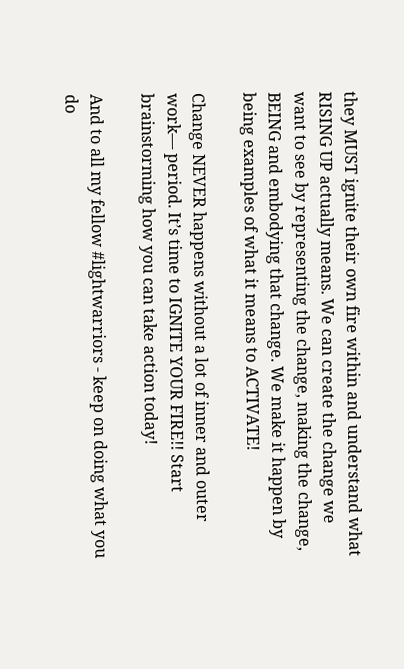they MUST ignite their own fire within and understand what RISING UP actually means. We can create the change we want to see by representing the change, making the change, BEING and embodying that change. We make it happen by being examples of what it means to ACTIVATE!

Change NEVER happens without a lot of inner and outer work— period. It’s time to IGNITE YOUR FIRE!! Start brainstorming how you can take action today!

And to all my fellow #lightwarriors - keep on doing what you do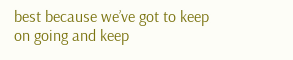best because we’ve got to keep on going and keep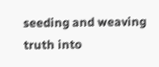seeding and weaving truth into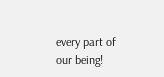every part of our being!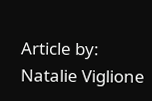Article by: Natalie Viglione